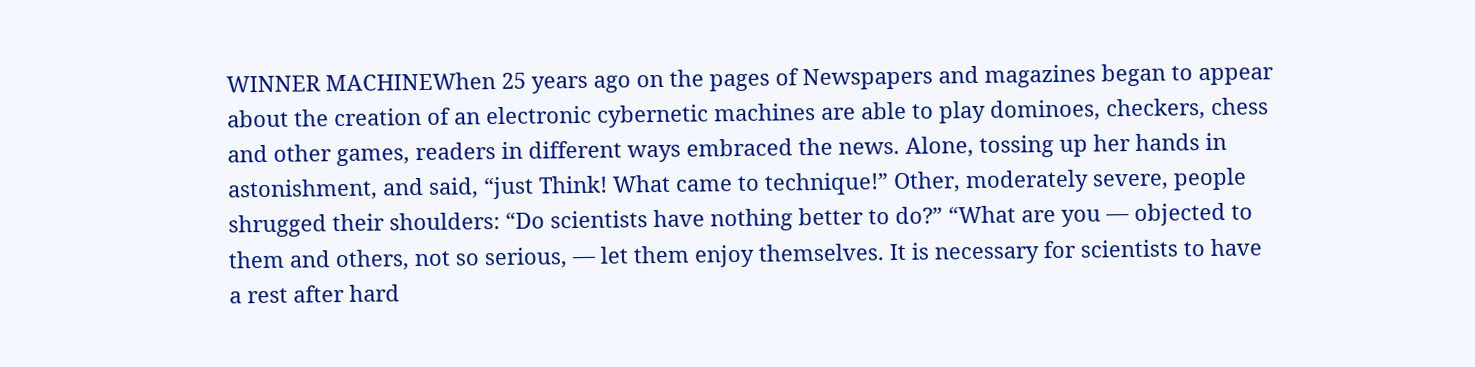WINNER MACHINEWhen 25 years ago on the pages of Newspapers and magazines began to appear about the creation of an electronic cybernetic machines are able to play dominoes, checkers, chess and other games, readers in different ways embraced the news. Alone, tossing up her hands in astonishment, and said, “just Think! What came to technique!” Other, moderately severe, people shrugged their shoulders: “Do scientists have nothing better to do?” “What are you — objected to them and others, not so serious, — let them enjoy themselves. It is necessary for scientists to have a rest after hard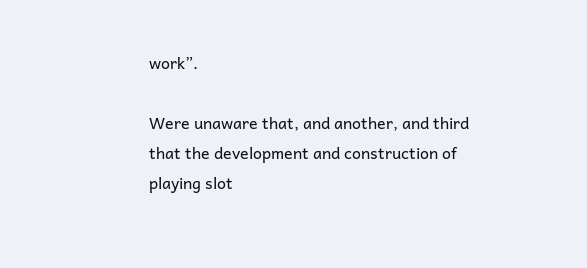work”.

Were unaware that, and another, and third that the development and construction of playing slot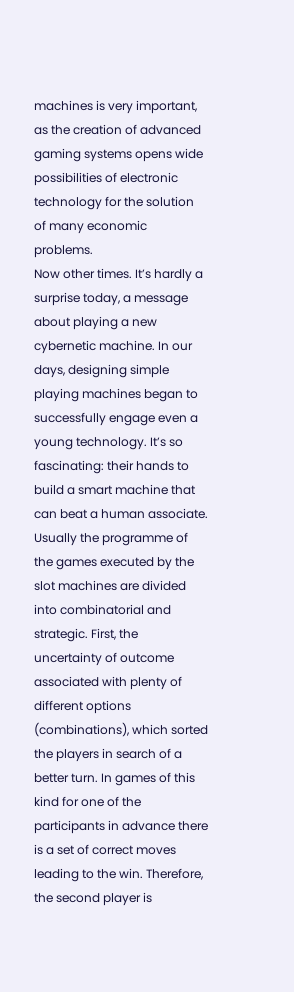machines is very important, as the creation of advanced gaming systems opens wide possibilities of electronic technology for the solution of many economic problems.
Now other times. It’s hardly a surprise today, a message about playing a new cybernetic machine. In our days, designing simple playing machines began to successfully engage even a young technology. It’s so fascinating: their hands to build a smart machine that can beat a human associate.
Usually the programme of the games executed by the slot machines are divided into combinatorial and strategic. First, the uncertainty of outcome associated with plenty of different options (combinations), which sorted the players in search of a better turn. In games of this kind for one of the participants in advance there is a set of correct moves leading to the win. Therefore, the second player is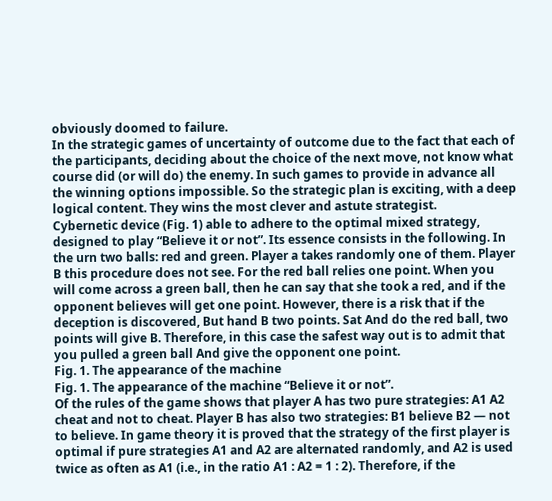obviously doomed to failure.
In the strategic games of uncertainty of outcome due to the fact that each of the participants, deciding about the choice of the next move, not know what course did (or will do) the enemy. In such games to provide in advance all the winning options impossible. So the strategic plan is exciting, with a deep logical content. They wins the most clever and astute strategist.
Cybernetic device (Fig. 1) able to adhere to the optimal mixed strategy, designed to play “Believe it or not”. Its essence consists in the following. In the urn two balls: red and green. Player a takes randomly one of them. Player B this procedure does not see. For the red ball relies one point. When you will come across a green ball, then he can say that she took a red, and if the opponent believes will get one point. However, there is a risk that if the deception is discovered, But hand B two points. Sat And do the red ball, two points will give B. Therefore, in this case the safest way out is to admit that you pulled a green ball And give the opponent one point.
Fig. 1. The appearance of the machine
Fig. 1. The appearance of the machine “Believe it or not”.
Of the rules of the game shows that player A has two pure strategies: A1 A2 cheat and not to cheat. Player B has also two strategies: B1 believe B2 — not to believe. In game theory it is proved that the strategy of the first player is optimal if pure strategies A1 and A2 are alternated randomly, and A2 is used twice as often as A1 (i.e., in the ratio A1 : A2 = 1 : 2). Therefore, if the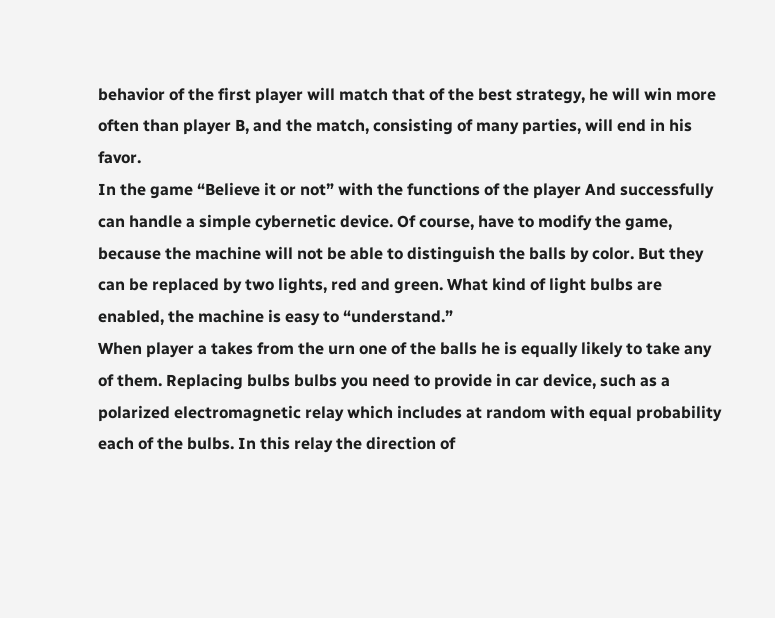behavior of the first player will match that of the best strategy, he will win more often than player B, and the match, consisting of many parties, will end in his favor.
In the game “Believe it or not” with the functions of the player And successfully can handle a simple cybernetic device. Of course, have to modify the game, because the machine will not be able to distinguish the balls by color. But they can be replaced by two lights, red and green. What kind of light bulbs are enabled, the machine is easy to “understand.”
When player a takes from the urn one of the balls he is equally likely to take any of them. Replacing bulbs bulbs you need to provide in car device, such as a polarized electromagnetic relay which includes at random with equal probability each of the bulbs. In this relay the direction of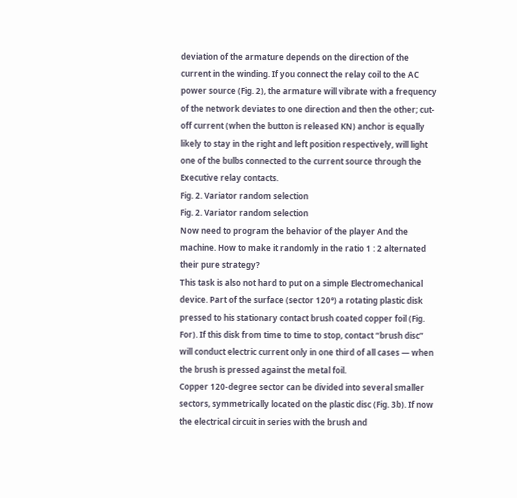deviation of the armature depends on the direction of the current in the winding. If you connect the relay coil to the AC power source (Fig. 2), the armature will vibrate with a frequency of the network deviates to one direction and then the other; cut-off current (when the button is released KN) anchor is equally likely to stay in the right and left position respectively, will light one of the bulbs connected to the current source through the Executive relay contacts.
Fig. 2. Variator random selection
Fig. 2. Variator random selection
Now need to program the behavior of the player And the machine. How to make it randomly in the ratio 1 : 2 alternated their pure strategy?
This task is also not hard to put on a simple Electromechanical device. Part of the surface (sector 120°) a rotating plastic disk pressed to his stationary contact brush coated copper foil (Fig. For). If this disk from time to time to stop, contact “brush disc” will conduct electric current only in one third of all cases — when the brush is pressed against the metal foil.
Copper 120-degree sector can be divided into several smaller sectors, symmetrically located on the plastic disc (Fig. 3b). If now the electrical circuit in series with the brush and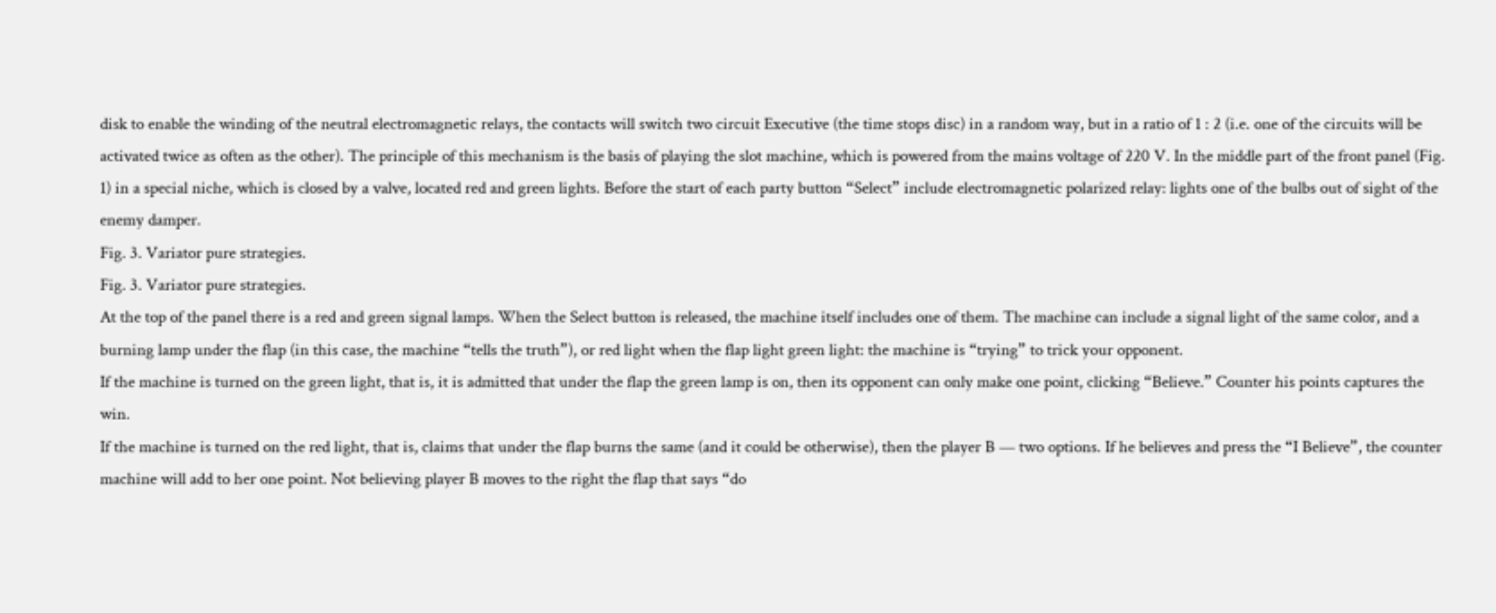disk to enable the winding of the neutral electromagnetic relays, the contacts will switch two circuit Executive (the time stops disc) in a random way, but in a ratio of 1 : 2 (i.e. one of the circuits will be activated twice as often as the other). The principle of this mechanism is the basis of playing the slot machine, which is powered from the mains voltage of 220 V. In the middle part of the front panel (Fig. 1) in a special niche, which is closed by a valve, located red and green lights. Before the start of each party button “Select” include electromagnetic polarized relay: lights one of the bulbs out of sight of the enemy damper.
Fig. 3. Variator pure strategies.
Fig. 3. Variator pure strategies.
At the top of the panel there is a red and green signal lamps. When the Select button is released, the machine itself includes one of them. The machine can include a signal light of the same color, and a burning lamp under the flap (in this case, the machine “tells the truth”), or red light when the flap light green light: the machine is “trying” to trick your opponent.
If the machine is turned on the green light, that is, it is admitted that under the flap the green lamp is on, then its opponent can only make one point, clicking “Believe.” Counter his points captures the win.
If the machine is turned on the red light, that is, claims that under the flap burns the same (and it could be otherwise), then the player B — two options. If he believes and press the “I Believe”, the counter machine will add to her one point. Not believing player B moves to the right the flap that says “do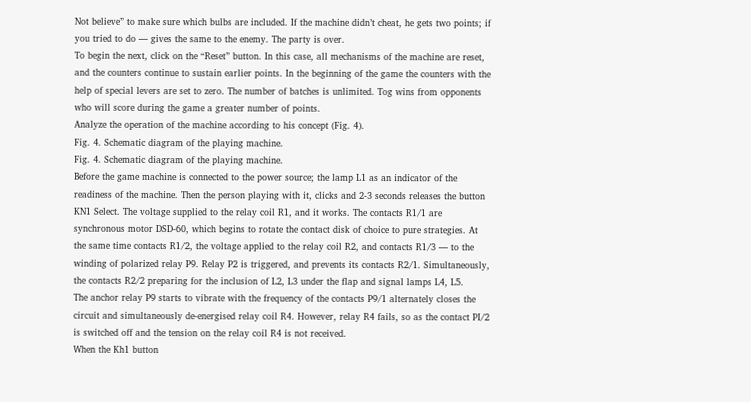Not believe” to make sure which bulbs are included. If the machine didn’t cheat, he gets two points; if you tried to do — gives the same to the enemy. The party is over.
To begin the next, click on the “Reset” button. In this case, all mechanisms of the machine are reset, and the counters continue to sustain earlier points. In the beginning of the game the counters with the help of special levers are set to zero. The number of batches is unlimited. Tog wins from opponents who will score during the game a greater number of points.
Analyze the operation of the machine according to his concept (Fig. 4).
Fig. 4. Schematic diagram of the playing machine.
Fig. 4. Schematic diagram of the playing machine.
Before the game machine is connected to the power source; the lamp L1 as an indicator of the readiness of the machine. Then the person playing with it, clicks and 2-3 seconds releases the button KN1 Select. The voltage supplied to the relay coil R1, and it works. The contacts R1/1 are synchronous motor DSD-60, which begins to rotate the contact disk of choice to pure strategies. At the same time contacts R1/2, the voltage applied to the relay coil R2, and contacts R1/3 — to the winding of polarized relay P9. Relay P2 is triggered, and prevents its contacts R2/1. Simultaneously, the contacts R2/2 preparing for the inclusion of L2, L3 under the flap and signal lamps L4, L5.
The anchor relay P9 starts to vibrate with the frequency of the contacts P9/1 alternately closes the circuit and simultaneously de-energised relay coil R4. However, relay R4 fails, so as the contact PI/2 is switched off and the tension on the relay coil R4 is not received.
When the Kh1 button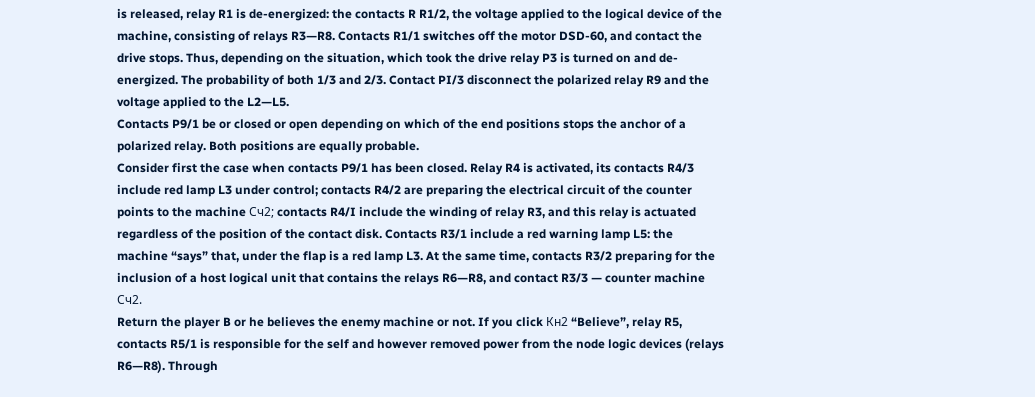is released, relay R1 is de-energized: the contacts R R1/2, the voltage applied to the logical device of the machine, consisting of relays R3—R8. Contacts R1/1 switches off the motor DSD-60, and contact the drive stops. Thus, depending on the situation, which took the drive relay P3 is turned on and de-energized. The probability of both 1/3 and 2/3. Contact PI/3 disconnect the polarized relay R9 and the voltage applied to the L2—L5.
Contacts P9/1 be or closed or open depending on which of the end positions stops the anchor of a polarized relay. Both positions are equally probable.
Consider first the case when contacts P9/1 has been closed. Relay R4 is activated, its contacts R4/3 include red lamp L3 under control; contacts R4/2 are preparing the electrical circuit of the counter points to the machine Сч2; contacts R4/I include the winding of relay R3, and this relay is actuated regardless of the position of the contact disk. Contacts R3/1 include a red warning lamp L5: the machine “says” that, under the flap is a red lamp L3. At the same time, contacts R3/2 preparing for the inclusion of a host logical unit that contains the relays R6—R8, and contact R3/3 — counter machine Сч2.
Return the player B or he believes the enemy machine or not. If you click Кн2 “Believe”, relay R5, contacts R5/1 is responsible for the self and however removed power from the node logic devices (relays R6—R8). Through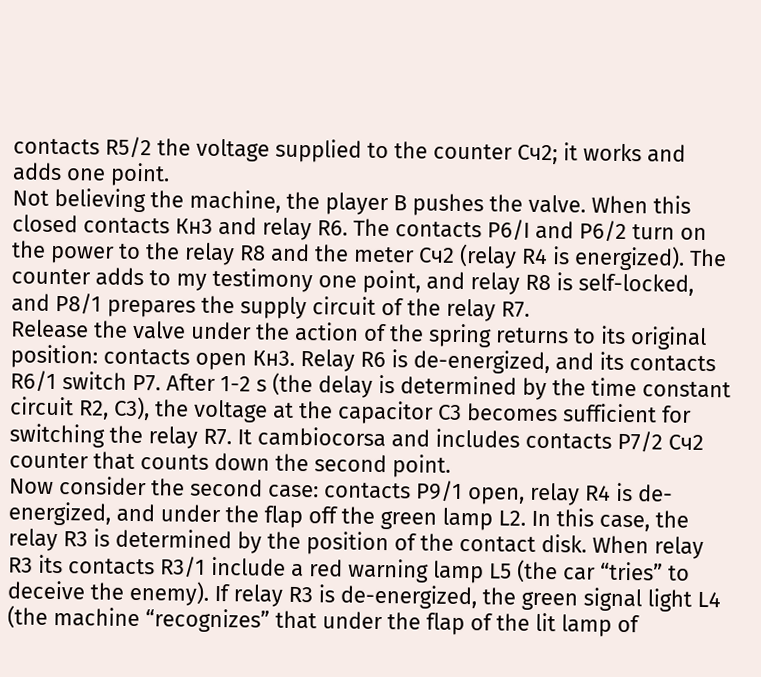contacts R5/2 the voltage supplied to the counter Сч2; it works and adds one point.
Not believing the machine, the player B pushes the valve. When this closed contacts Кн3 and relay R6. The contacts P6/I and P6/2 turn on the power to the relay R8 and the meter Сч2 (relay R4 is energized). The counter adds to my testimony one point, and relay R8 is self-locked, and P8/1 prepares the supply circuit of the relay R7.
Release the valve under the action of the spring returns to its original position: contacts open Кн3. Relay R6 is de-energized, and its contacts R6/1 switch P7. After 1-2 s (the delay is determined by the time constant circuit R2, C3), the voltage at the capacitor C3 becomes sufficient for switching the relay R7. It cambiocorsa and includes contacts P7/2 Сч2 counter that counts down the second point.
Now consider the second case: contacts P9/1 open, relay R4 is de-energized, and under the flap off the green lamp L2. In this case, the relay R3 is determined by the position of the contact disk. When relay R3 its contacts R3/1 include a red warning lamp L5 (the car “tries” to deceive the enemy). If relay R3 is de-energized, the green signal light L4 (the machine “recognizes” that under the flap of the lit lamp of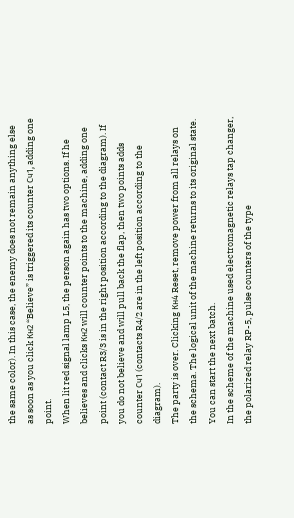the same color). In this case, the enemy does not remain anything else as soon as you click Кн2 “Believe” is triggered its counter Сч1, adding one point.
When lit red signal lamp L5, the person again has two options. If he believes and clicks Кн2 will counter points to the machine, adding one point (contact R3/3 is in the right position according to the diagram). If you do not believe and will pull back the flap, then two points adds counter Сч1 (contacts R4/2 are in the left position according to the diagram).
The party is over. Clicking Кн4 Reset, remove power from all relays on the schema. The logical unit of the machine returns to its original state. You can start the next batch.
In the scheme of the machine used electromagnetic relays tap changer, the polarized relay RP-5, pulse counters of the type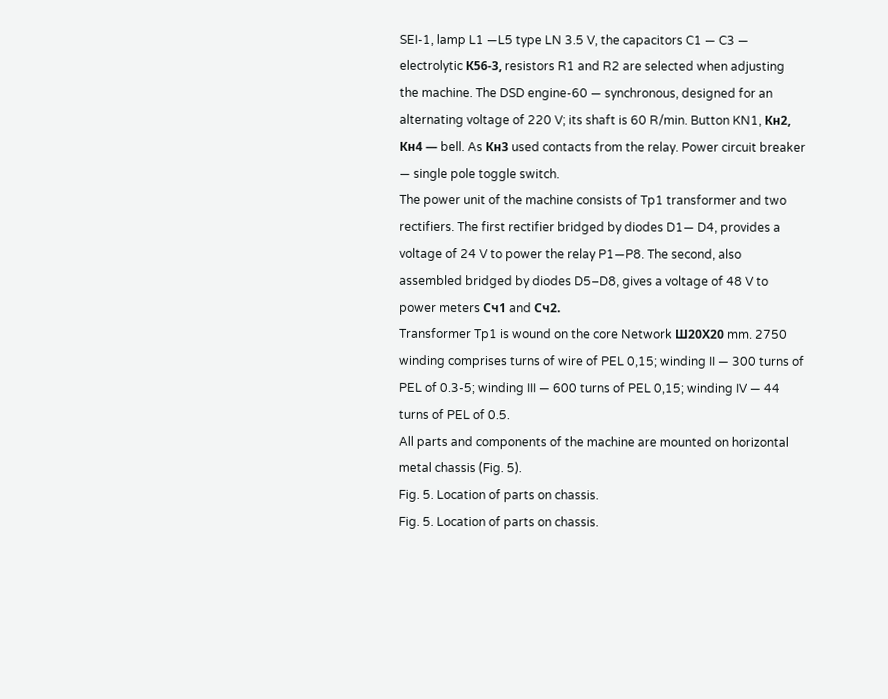SEI-1, lamp L1 —L5 type LN 3.5 V, the capacitors C1 — C3 — electrolytic К56-3, resistors R1 and R2 are selected when adjusting the machine. The DSD engine-60 — synchronous, designed for an alternating voltage of 220 V; its shaft is 60 R/min. Button KN1, Кн2, Кн4 — bell. As Кн3 used contacts from the relay. Power circuit breaker — single pole toggle switch.
The power unit of the machine consists of Tp1 transformer and two rectifiers. The first rectifier bridged by diodes D1— D4, provides a voltage of 24 V to power the relay P1—P8. The second, also assembled bridged by diodes D5–D8, gives a voltage of 48 V to power meters Сч1 and Сч2.
Transformer Tp1 is wound on the core Network Ш20Х20 mm. 2750 winding comprises turns of wire of PEL 0,15; winding II — 300 turns of PEL of 0.3-5; winding III — 600 turns of PEL 0,15; winding IV — 44 turns of PEL of 0.5.
All parts and components of the machine are mounted on horizontal metal chassis (Fig. 5).
Fig. 5. Location of parts on chassis.
Fig. 5. Location of parts on chassis.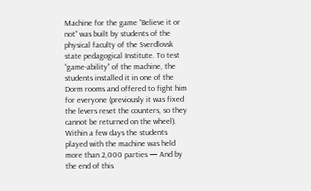Machine for the game “Believe it or not” was built by students of the physical faculty of the Sverdlovsk state pedagogical Institute. To test “game-ability” of the machine, the students installed it in one of the Dorm rooms and offered to fight him for everyone (previously it was fixed the levers reset the counters, so they cannot be returned on the wheel). Within a few days the students played with the machine was held more than 2,000 parties — And by the end of this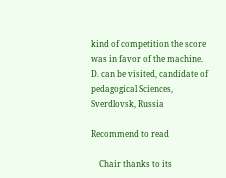kind of competition the score was in favor of the machine.
D. can be visited, candidate of pedagogical Sciences, Sverdlovsk, Russia

Recommend to read

    Chair thanks to its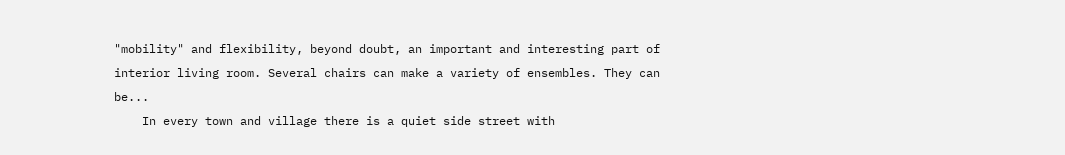"mobility" and flexibility, beyond doubt, an important and interesting part of interior living room. Several chairs can make a variety of ensembles. They can be...
    In every town and village there is a quiet side street with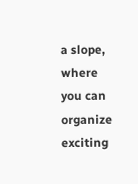a slope, where you can organize exciting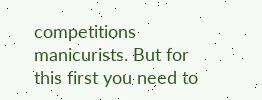competitions manicurists. But for this first you need to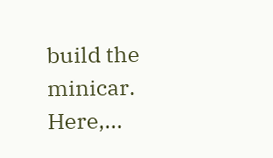build the minicar. Here,...